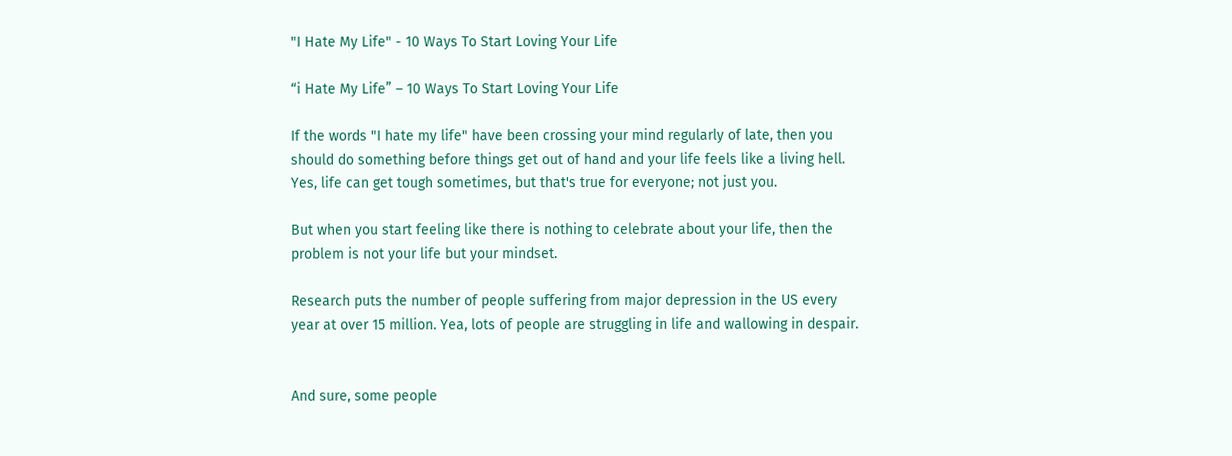"I Hate My Life" - 10 Ways To Start Loving Your Life

“i Hate My Life” – 10 Ways To Start Loving Your Life

If the words "I hate my life" have been crossing your mind regularly of late, then you should do something before things get out of hand and your life feels like a living hell. Yes, life can get tough sometimes, but that's true for everyone; not just you.

But when you start feeling like there is nothing to celebrate about your life, then the problem is not your life but your mindset.

Research puts the number of people suffering from major depression in the US every year at over 15 million. Yea, lots of people are struggling in life and wallowing in despair.


And sure, some people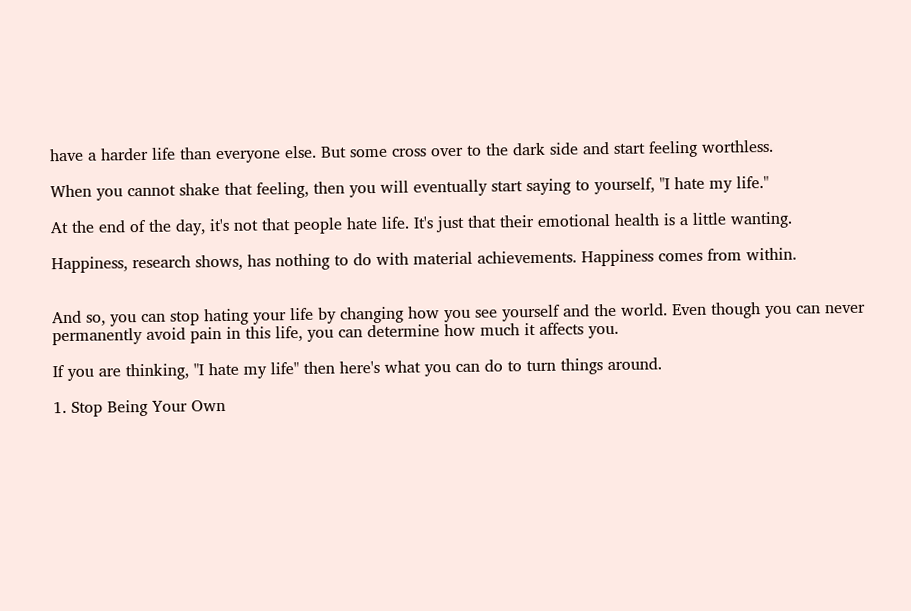have a harder life than everyone else. But some cross over to the dark side and start feeling worthless.

When you cannot shake that feeling, then you will eventually start saying to yourself, "I hate my life."

At the end of the day, it's not that people hate life. It's just that their emotional health is a little wanting.

Happiness, research shows, has nothing to do with material achievements. Happiness comes from within.


And so, you can stop hating your life by changing how you see yourself and the world. Even though you can never permanently avoid pain in this life, you can determine how much it affects you.

If you are thinking, "I hate my life" then here's what you can do to turn things around.

1. Stop Being Your Own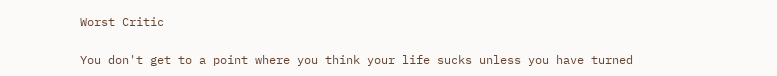Worst Critic

You don't get to a point where you think your life sucks unless you have turned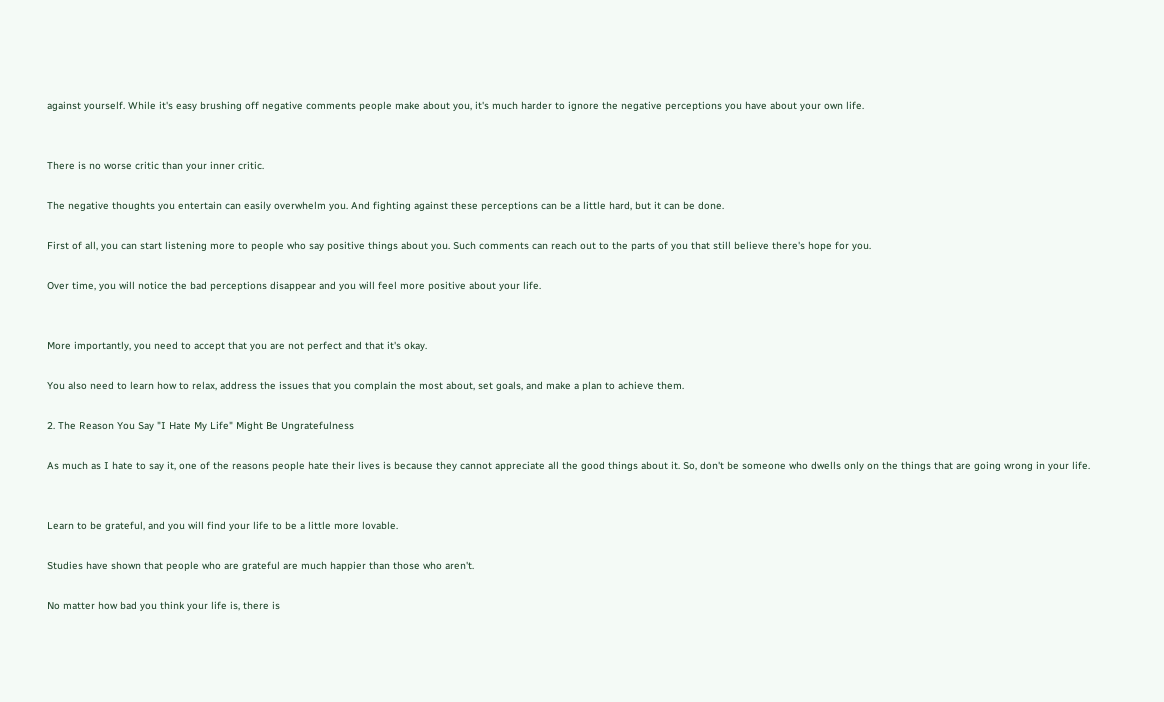against yourself. While it's easy brushing off negative comments people make about you, it's much harder to ignore the negative perceptions you have about your own life.


There is no worse critic than your inner critic.

The negative thoughts you entertain can easily overwhelm you. And fighting against these perceptions can be a little hard, but it can be done.

First of all, you can start listening more to people who say positive things about you. Such comments can reach out to the parts of you that still believe there's hope for you.

Over time, you will notice the bad perceptions disappear and you will feel more positive about your life.


More importantly, you need to accept that you are not perfect and that it's okay.

You also need to learn how to relax, address the issues that you complain the most about, set goals, and make a plan to achieve them.

2. The Reason You Say "I Hate My Life" Might Be Ungratefulness

As much as I hate to say it, one of the reasons people hate their lives is because they cannot appreciate all the good things about it. So, don't be someone who dwells only on the things that are going wrong in your life.


Learn to be grateful, and you will find your life to be a little more lovable.

Studies have shown that people who are grateful are much happier than those who aren't.

No matter how bad you think your life is, there is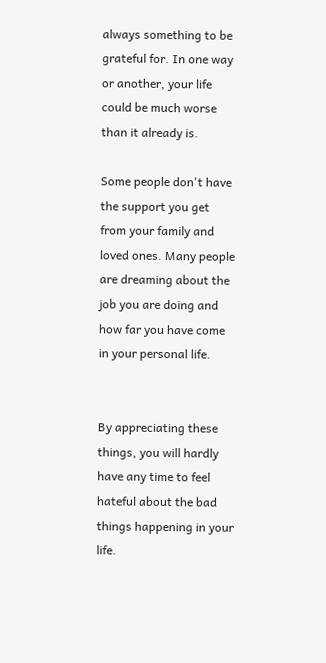always something to be grateful for. In one way or another, your life could be much worse than it already is.

Some people don't have the support you get from your family and loved ones. Many people are dreaming about the job you are doing and how far you have come in your personal life.


By appreciating these things, you will hardly have any time to feel hateful about the bad things happening in your life.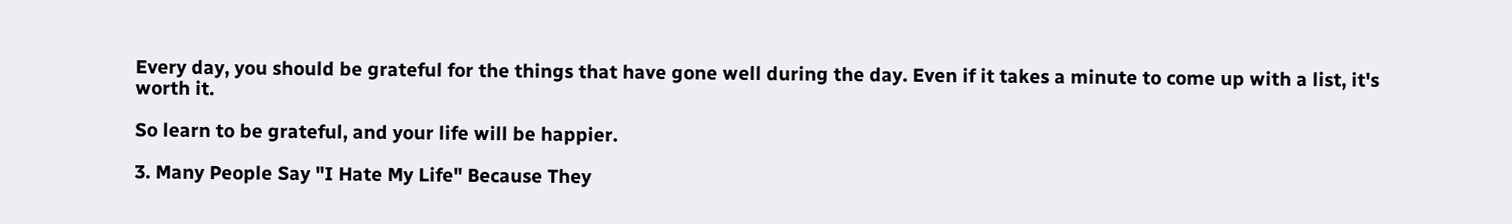Every day, you should be grateful for the things that have gone well during the day. Even if it takes a minute to come up with a list, it's worth it.

So learn to be grateful, and your life will be happier.

3. Many People Say "I Hate My Life" Because They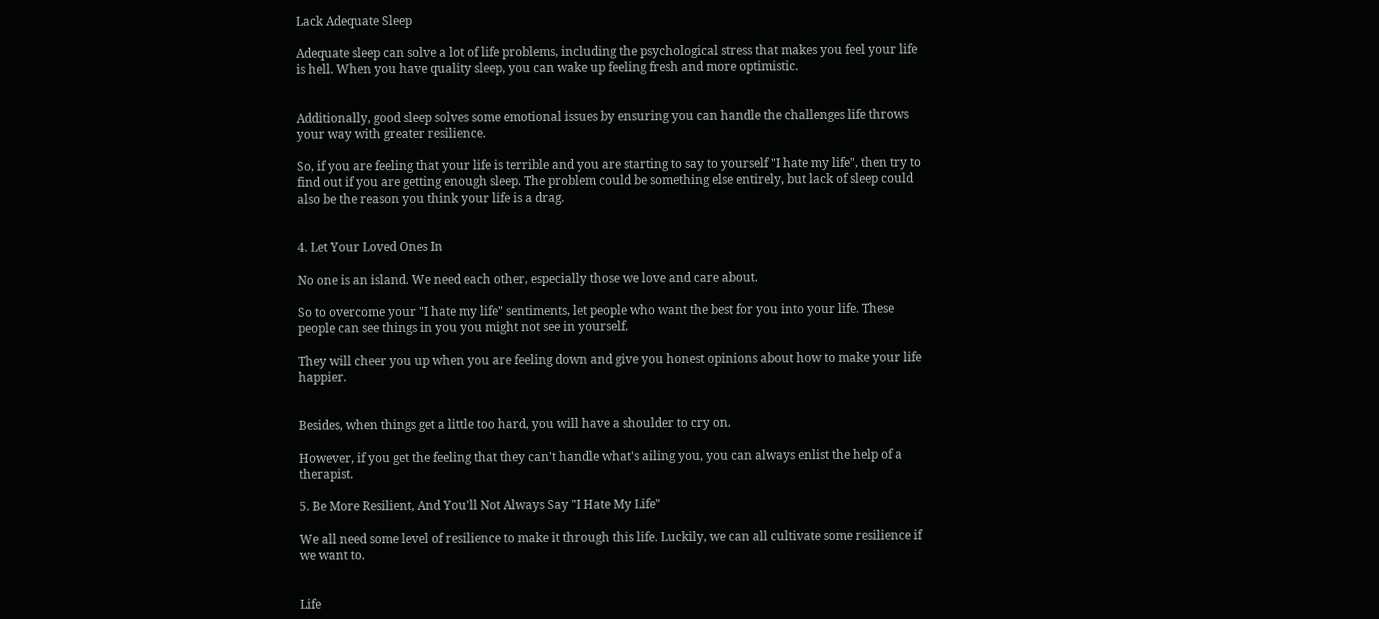Lack Adequate Sleep

Adequate sleep can solve a lot of life problems, including the psychological stress that makes you feel your life is hell. When you have quality sleep, you can wake up feeling fresh and more optimistic.


Additionally, good sleep solves some emotional issues by ensuring you can handle the challenges life throws your way with greater resilience.

So, if you are feeling that your life is terrible and you are starting to say to yourself "I hate my life", then try to find out if you are getting enough sleep. The problem could be something else entirely, but lack of sleep could also be the reason you think your life is a drag.


4. Let Your Loved Ones In

No one is an island. We need each other, especially those we love and care about.

So to overcome your "I hate my life" sentiments, let people who want the best for you into your life. These people can see things in you you might not see in yourself.

They will cheer you up when you are feeling down and give you honest opinions about how to make your life happier.


Besides, when things get a little too hard, you will have a shoulder to cry on.

However, if you get the feeling that they can't handle what's ailing you, you can always enlist the help of a therapist.

5. Be More Resilient, And You'll Not Always Say "I Hate My Life"

We all need some level of resilience to make it through this life. Luckily, we can all cultivate some resilience if we want to.


Life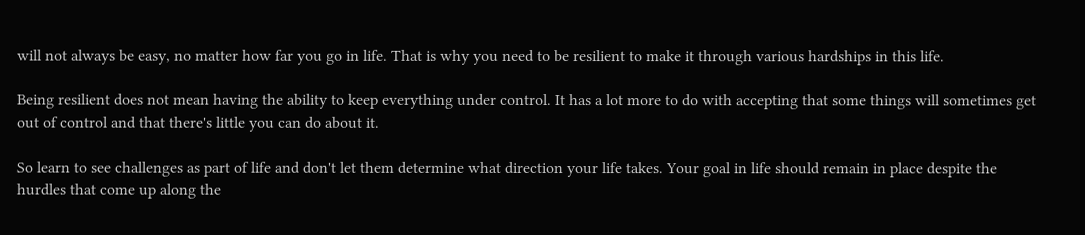will not always be easy, no matter how far you go in life. That is why you need to be resilient to make it through various hardships in this life.

Being resilient does not mean having the ability to keep everything under control. It has a lot more to do with accepting that some things will sometimes get out of control and that there's little you can do about it.

So learn to see challenges as part of life and don't let them determine what direction your life takes. Your goal in life should remain in place despite the hurdles that come up along the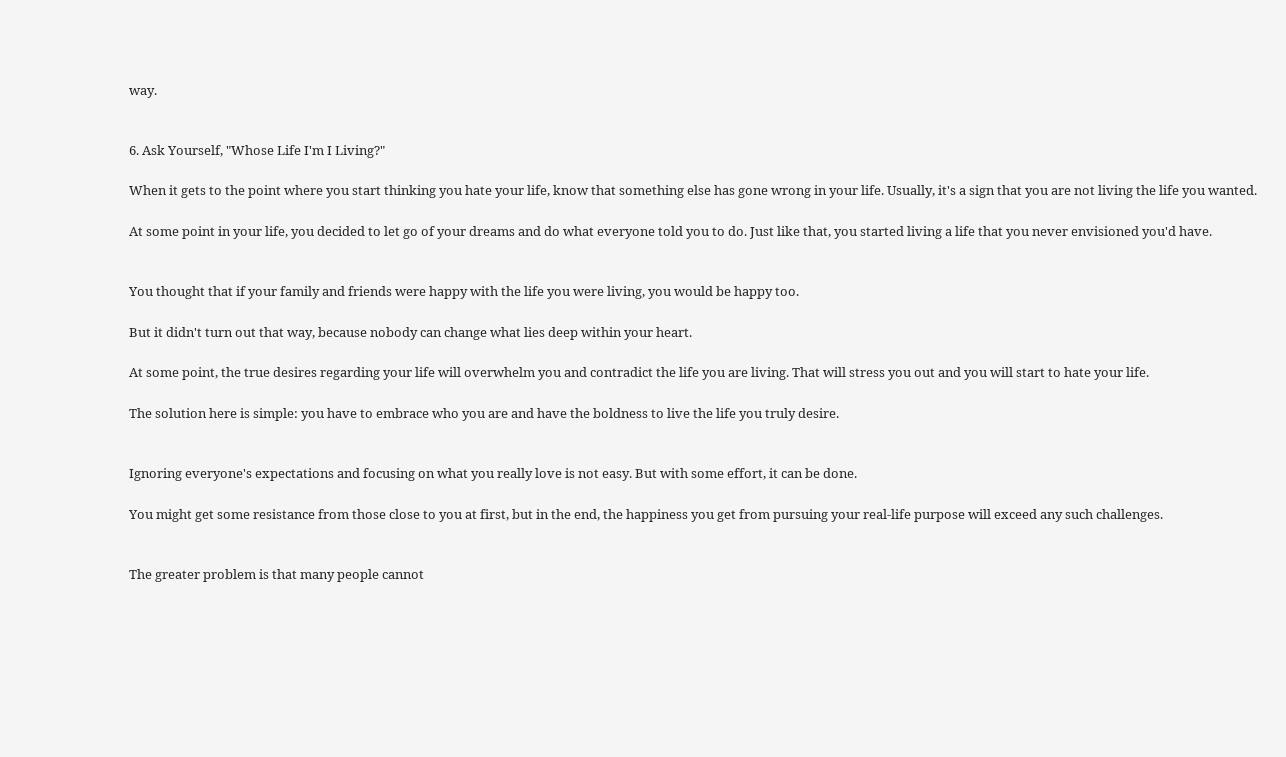way.


6. Ask Yourself, "Whose Life I'm I Living?"

When it gets to the point where you start thinking you hate your life, know that something else has gone wrong in your life. Usually, it's a sign that you are not living the life you wanted.

At some point in your life, you decided to let go of your dreams and do what everyone told you to do. Just like that, you started living a life that you never envisioned you'd have.


You thought that if your family and friends were happy with the life you were living, you would be happy too.

But it didn't turn out that way, because nobody can change what lies deep within your heart.

At some point, the true desires regarding your life will overwhelm you and contradict the life you are living. That will stress you out and you will start to hate your life.

The solution here is simple: you have to embrace who you are and have the boldness to live the life you truly desire.


Ignoring everyone's expectations and focusing on what you really love is not easy. But with some effort, it can be done.

You might get some resistance from those close to you at first, but in the end, the happiness you get from pursuing your real-life purpose will exceed any such challenges.


The greater problem is that many people cannot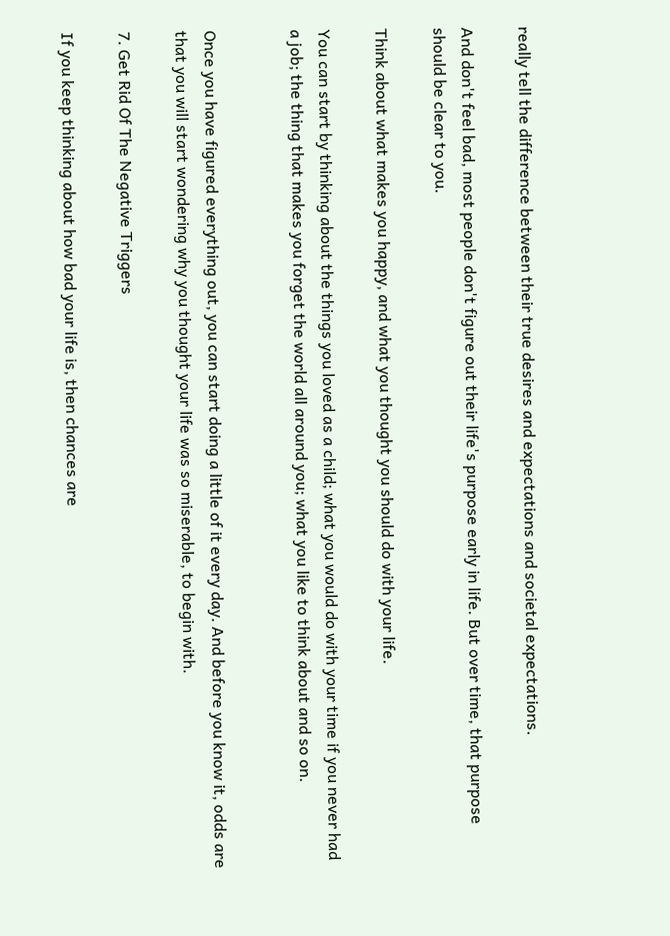really tell the difference between their true desires and expectations and societal expectations.

And don't feel bad, most people don't figure out their life's purpose early in life. But over time, that purpose should be clear to you.

Think about what makes you happy, and what you thought you should do with your life.

You can start by thinking about the things you loved as a child; what you would do with your time if you never had a job; the thing that makes you forget the world all around you; what you like to think about and so on.


Once you have figured everything out, you can start doing a little of it every day. And before you know it, odds are that you will start wondering why you thought your life was so miserable, to begin with.

7. Get Rid Of The Negative Triggers

If you keep thinking about how bad your life is, then chances are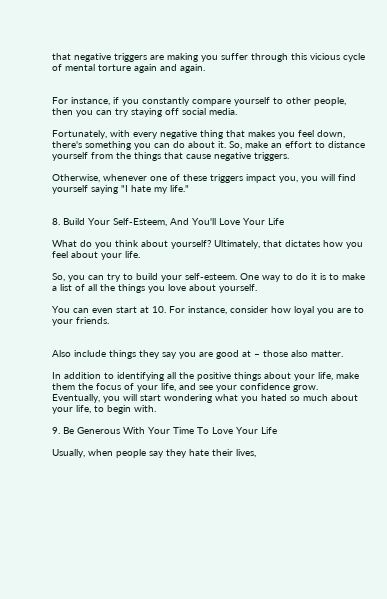that negative triggers are making you suffer through this vicious cycle of mental torture again and again.


For instance, if you constantly compare yourself to other people, then you can try staying off social media.

Fortunately, with every negative thing that makes you feel down, there's something you can do about it. So, make an effort to distance yourself from the things that cause negative triggers.

Otherwise, whenever one of these triggers impact you, you will find yourself saying "I hate my life."


8. Build Your Self-Esteem, And You'll Love Your Life

What do you think about yourself? Ultimately, that dictates how you feel about your life.

So, you can try to build your self-esteem. One way to do it is to make a list of all the things you love about yourself.

You can even start at 10. For instance, consider how loyal you are to your friends.


Also include things they say you are good at – those also matter.

In addition to identifying all the positive things about your life, make them the focus of your life, and see your confidence grow. Eventually, you will start wondering what you hated so much about your life, to begin with.

9. Be Generous With Your Time To Love Your Life

Usually, when people say they hate their lives,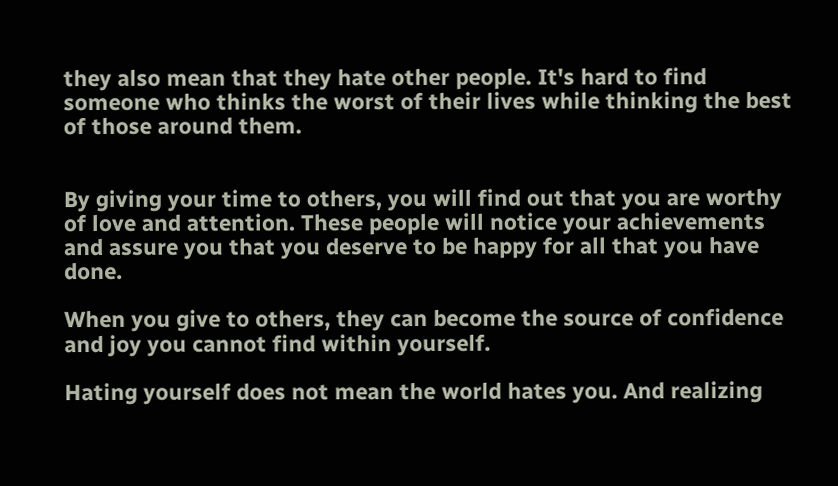they also mean that they hate other people. It's hard to find someone who thinks the worst of their lives while thinking the best of those around them.


By giving your time to others, you will find out that you are worthy of love and attention. These people will notice your achievements and assure you that you deserve to be happy for all that you have done.

When you give to others, they can become the source of confidence and joy you cannot find within yourself.

Hating yourself does not mean the world hates you. And realizing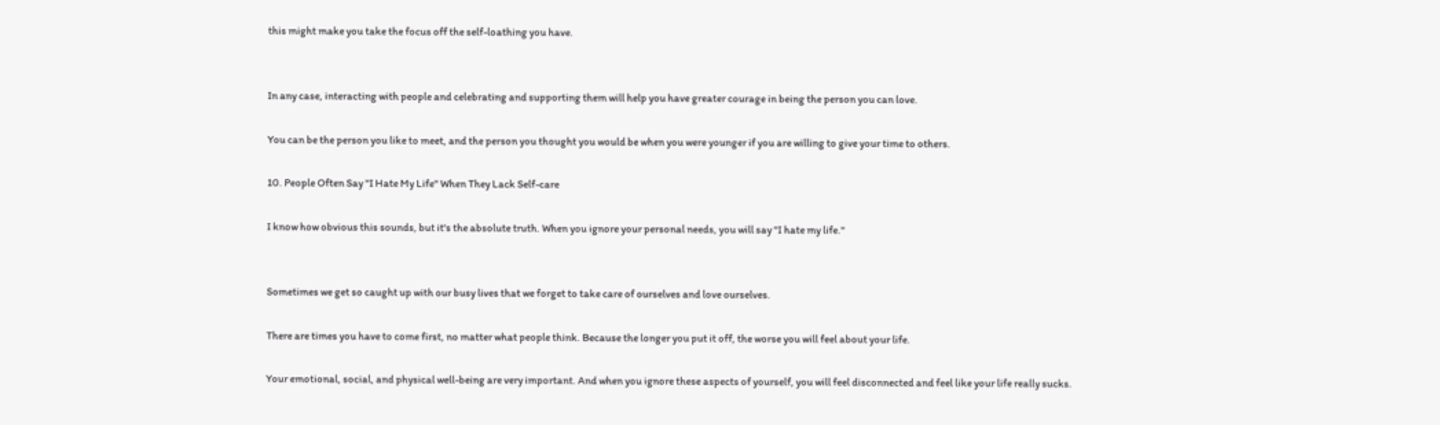this might make you take the focus off the self-loathing you have.


In any case, interacting with people and celebrating and supporting them will help you have greater courage in being the person you can love.

You can be the person you like to meet, and the person you thought you would be when you were younger if you are willing to give your time to others.

10. People Often Say "I Hate My Life" When They Lack Self-care

I know how obvious this sounds, but it's the absolute truth. When you ignore your personal needs, you will say "I hate my life."


Sometimes we get so caught up with our busy lives that we forget to take care of ourselves and love ourselves.

There are times you have to come first, no matter what people think. Because the longer you put it off, the worse you will feel about your life.

Your emotional, social, and physical well-being are very important. And when you ignore these aspects of yourself, you will feel disconnected and feel like your life really sucks.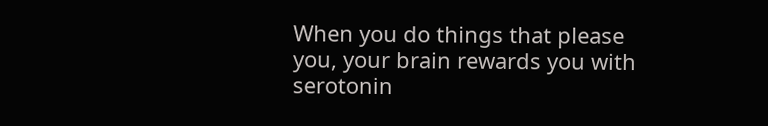When you do things that please you, your brain rewards you with serotonin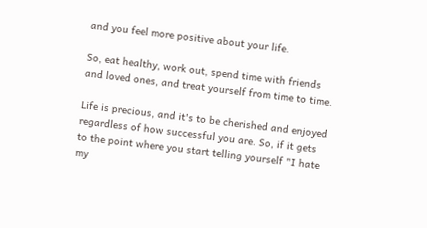and you feel more positive about your life.

So, eat healthy, work out, spend time with friends and loved ones, and treat yourself from time to time.

Life is precious, and it's to be cherished and enjoyed regardless of how successful you are. So, if it gets to the point where you start telling yourself "I hate my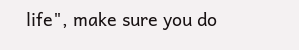life", make sure you do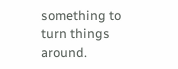something to turn things around.